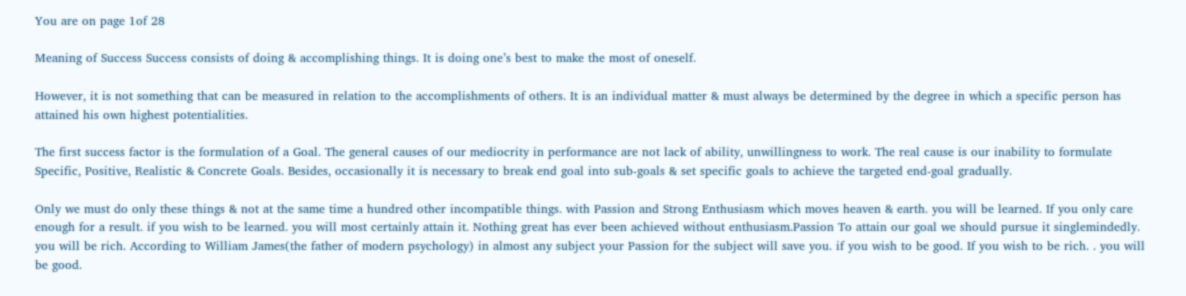You are on page 1of 28

Meaning of Success Success consists of doing & accomplishing things. It is doing one’s best to make the most of oneself.

However, it is not something that can be measured in relation to the accomplishments of others. It is an individual matter & must always be determined by the degree in which a specific person has attained his own highest potentialities.

The first success factor is the formulation of a Goal. The general causes of our mediocrity in performance are not lack of ability, unwillingness to work. The real cause is our inability to formulate Specific, Positive, Realistic & Concrete Goals. Besides, occasionally it is necessary to break end goal into sub-goals & set specific goals to achieve the targeted end-goal gradually.

Only we must do only these things & not at the same time a hundred other incompatible things. with Passion and Strong Enthusiasm which moves heaven & earth. you will be learned. If you only care enough for a result. if you wish to be learned. you will most certainly attain it. Nothing great has ever been achieved without enthusiasm.Passion To attain our goal we should pursue it singlemindedly. you will be rich. According to William James(the father of modern psychology) in almost any subject your Passion for the subject will save you. if you wish to be good. If you wish to be rich. . you will be good.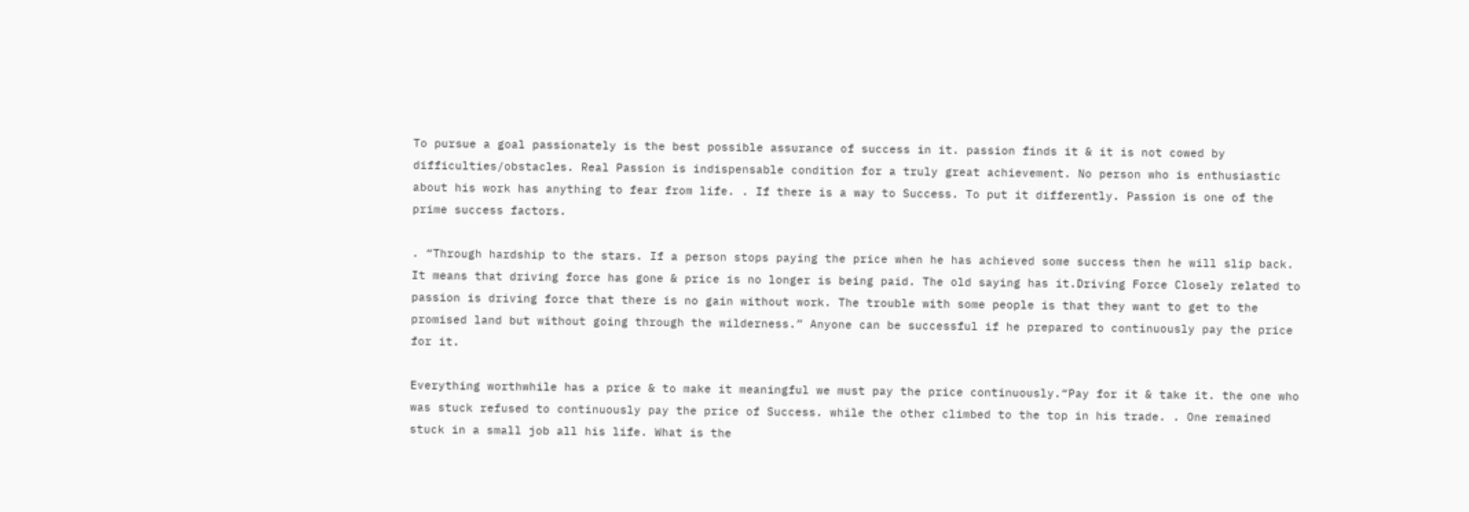To pursue a goal passionately is the best possible assurance of success in it. passion finds it & it is not cowed by difficulties/obstacles. Real Passion is indispensable condition for a truly great achievement. No person who is enthusiastic about his work has anything to fear from life. . If there is a way to Success. To put it differently. Passion is one of the prime success factors.

. “Through hardship to the stars. If a person stops paying the price when he has achieved some success then he will slip back. It means that driving force has gone & price is no longer is being paid. The old saying has it.Driving Force Closely related to passion is driving force that there is no gain without work. The trouble with some people is that they want to get to the promised land but without going through the wilderness.” Anyone can be successful if he prepared to continuously pay the price for it.

Everything worthwhile has a price & to make it meaningful we must pay the price continuously.“Pay for it & take it. the one who was stuck refused to continuously pay the price of Success. while the other climbed to the top in his trade. . One remained stuck in a small job all his life. What is the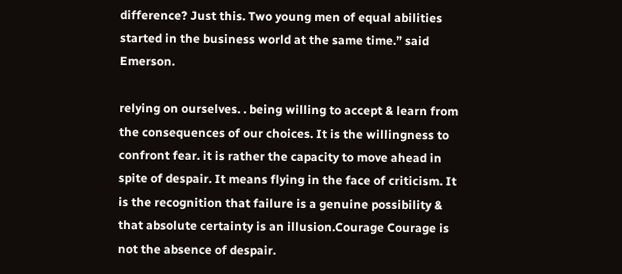difference? Just this. Two young men of equal abilities started in the business world at the same time.” said Emerson.

relying on ourselves. . being willing to accept & learn from the consequences of our choices. It is the willingness to confront fear. it is rather the capacity to move ahead in spite of despair. It means flying in the face of criticism. It is the recognition that failure is a genuine possibility & that absolute certainty is an illusion.Courage Courage is not the absence of despair.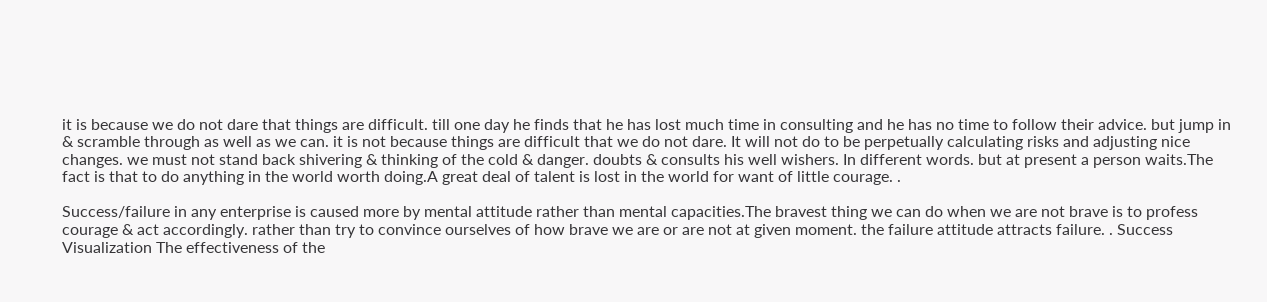it is because we do not dare that things are difficult. till one day he finds that he has lost much time in consulting and he has no time to follow their advice. but jump in & scramble through as well as we can. it is not because things are difficult that we do not dare. It will not do to be perpetually calculating risks and adjusting nice changes. we must not stand back shivering & thinking of the cold & danger. doubts & consults his well wishers. In different words. but at present a person waits.The fact is that to do anything in the world worth doing.A great deal of talent is lost in the world for want of little courage. .

Success/failure in any enterprise is caused more by mental attitude rather than mental capacities.The bravest thing we can do when we are not brave is to profess courage & act accordingly. rather than try to convince ourselves of how brave we are or are not at given moment. the failure attitude attracts failure. . Success Visualization The effectiveness of the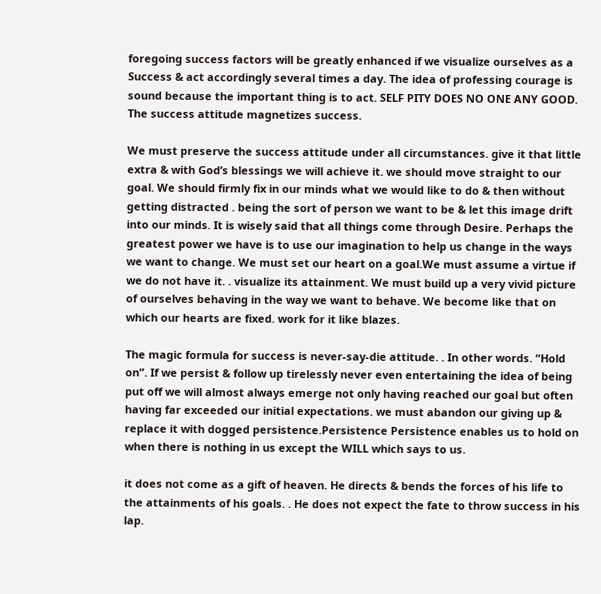foregoing success factors will be greatly enhanced if we visualize ourselves as a Success & act accordingly several times a day. The idea of professing courage is sound because the important thing is to act. SELF PITY DOES NO ONE ANY GOOD. The success attitude magnetizes success.

We must preserve the success attitude under all circumstances. give it that little extra & with God’s blessings we will achieve it. we should move straight to our goal. We should firmly fix in our minds what we would like to do & then without getting distracted . being the sort of person we want to be & let this image drift into our minds. It is wisely said that all things come through Desire. Perhaps the greatest power we have is to use our imagination to help us change in the ways we want to change. We must set our heart on a goal.We must assume a virtue if we do not have it. . visualize its attainment. We must build up a very vivid picture of ourselves behaving in the way we want to behave. We become like that on which our hearts are fixed. work for it like blazes.

The magic formula for success is never-say-die attitude. . In other words. “Hold on”. If we persist & follow up tirelessly never even entertaining the idea of being put off we will almost always emerge not only having reached our goal but often having far exceeded our initial expectations. we must abandon our giving up & replace it with dogged persistence.Persistence Persistence enables us to hold on when there is nothing in us except the WILL which says to us.

it does not come as a gift of heaven. He directs & bends the forces of his life to the attainments of his goals. . He does not expect the fate to throw success in his lap.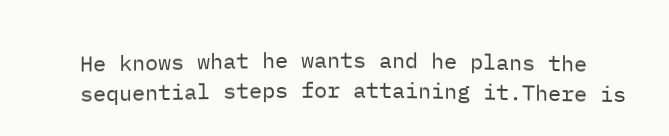He knows what he wants and he plans the sequential steps for attaining it.There is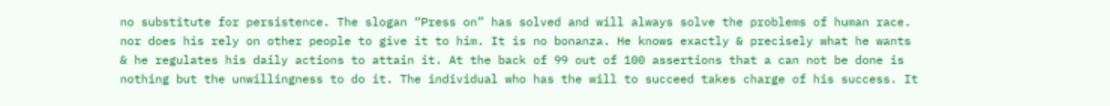no substitute for persistence. The slogan “Press on” has solved and will always solve the problems of human race. nor does his rely on other people to give it to him. It is no bonanza. He knows exactly & precisely what he wants & he regulates his daily actions to attain it. At the back of 99 out of 100 assertions that a can not be done is nothing but the unwillingness to do it. The individual who has the will to succeed takes charge of his success. It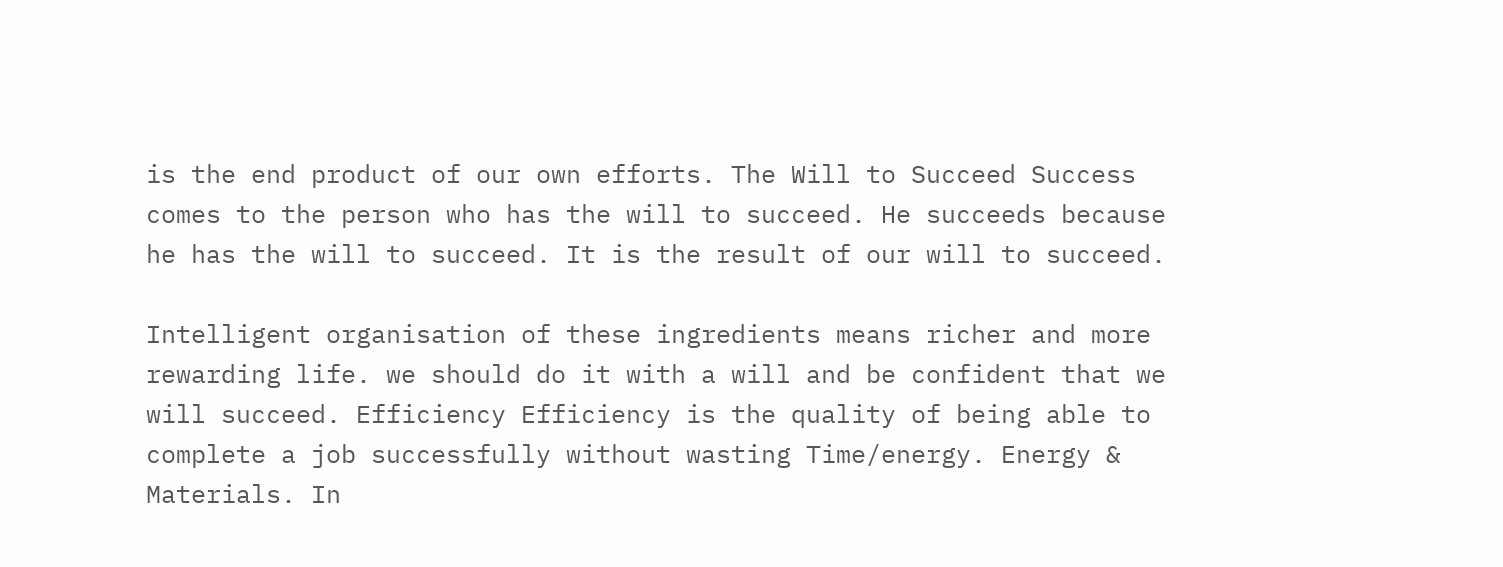is the end product of our own efforts. The Will to Succeed Success comes to the person who has the will to succeed. He succeeds because he has the will to succeed. It is the result of our will to succeed.

Intelligent organisation of these ingredients means richer and more rewarding life. we should do it with a will and be confident that we will succeed. Efficiency Efficiency is the quality of being able to complete a job successfully without wasting Time/energy. Energy & Materials. In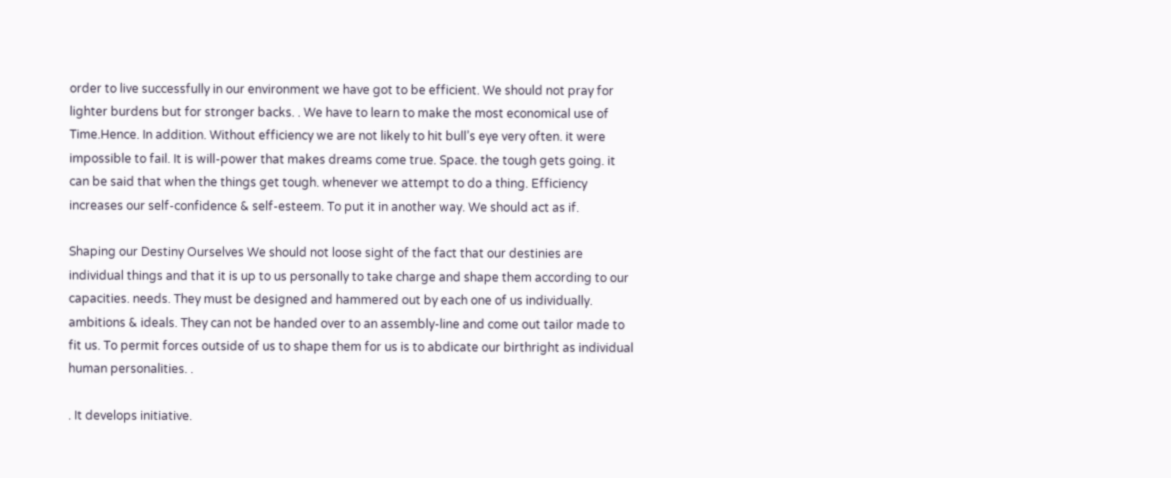order to live successfully in our environment we have got to be efficient. We should not pray for lighter burdens but for stronger backs. . We have to learn to make the most economical use of Time.Hence. In addition. Without efficiency we are not likely to hit bull’s eye very often. it were impossible to fail. It is will-power that makes dreams come true. Space. the tough gets going. it can be said that when the things get tough. whenever we attempt to do a thing. Efficiency increases our self-confidence & self-esteem. To put it in another way. We should act as if.

Shaping our Destiny Ourselves We should not loose sight of the fact that our destinies are individual things and that it is up to us personally to take charge and shape them according to our capacities. needs. They must be designed and hammered out by each one of us individually. ambitions & ideals. They can not be handed over to an assembly-line and come out tailor made to fit us. To permit forces outside of us to shape them for us is to abdicate our birthright as individual human personalities. .

. It develops initiative.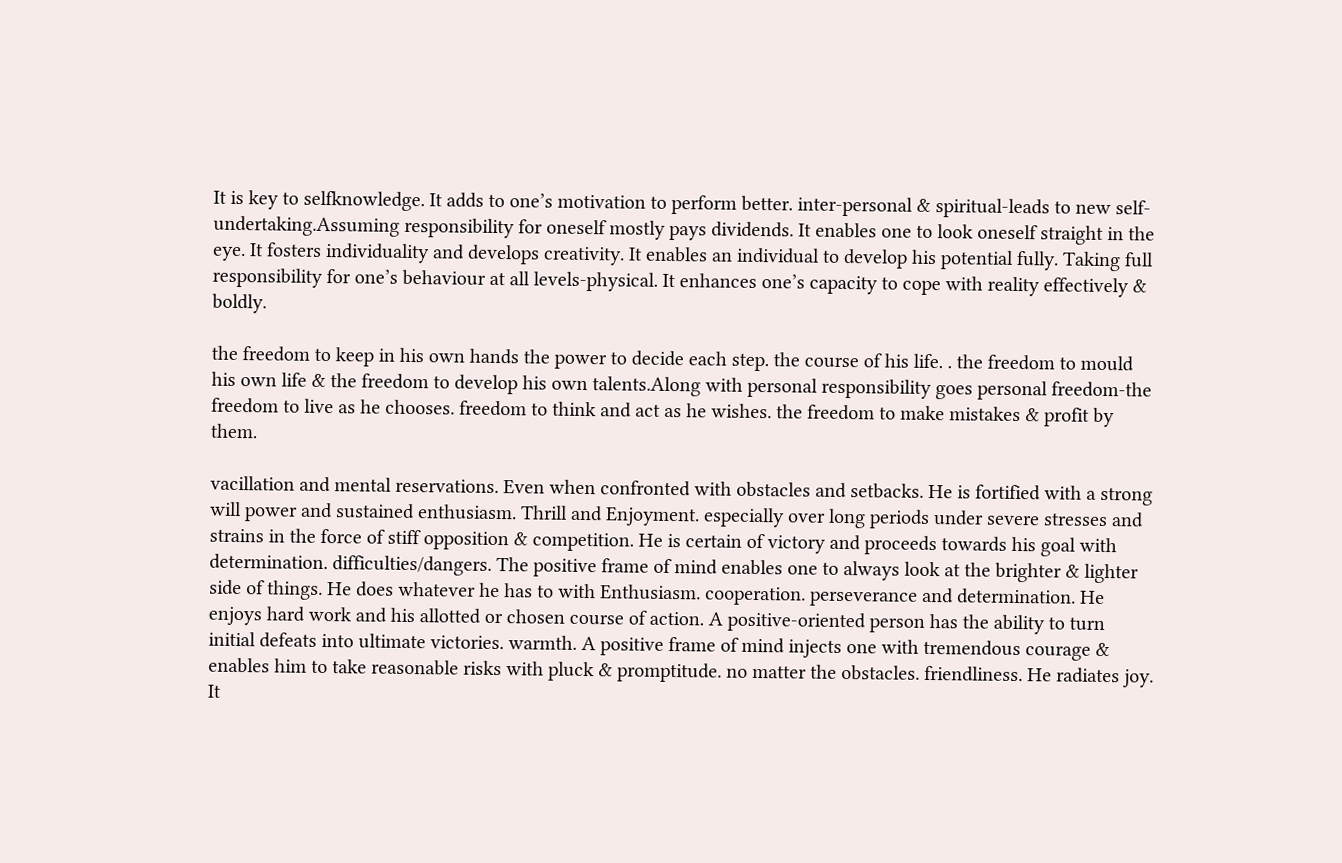It is key to selfknowledge. It adds to one’s motivation to perform better. inter-personal & spiritual-leads to new self-undertaking.Assuming responsibility for oneself mostly pays dividends. It enables one to look oneself straight in the eye. It fosters individuality and develops creativity. It enables an individual to develop his potential fully. Taking full responsibility for one’s behaviour at all levels-physical. It enhances one’s capacity to cope with reality effectively & boldly.

the freedom to keep in his own hands the power to decide each step. the course of his life. . the freedom to mould his own life & the freedom to develop his own talents.Along with personal responsibility goes personal freedom-the freedom to live as he chooses. freedom to think and act as he wishes. the freedom to make mistakes & profit by them.

vacillation and mental reservations. Even when confronted with obstacles and setbacks. He is fortified with a strong will power and sustained enthusiasm. Thrill and Enjoyment. especially over long periods under severe stresses and strains in the force of stiff opposition & competition. He is certain of victory and proceeds towards his goal with determination. difficulties/dangers. The positive frame of mind enables one to always look at the brighter & lighter side of things. He does whatever he has to with Enthusiasm. cooperation. perseverance and determination. He enjoys hard work and his allotted or chosen course of action. A positive-oriented person has the ability to turn initial defeats into ultimate victories. warmth. A positive frame of mind injects one with tremendous courage & enables him to take reasonable risks with pluck & promptitude. no matter the obstacles. friendliness. He radiates joy. It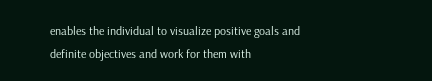enables the individual to visualize positive goals and definite objectives and work for them with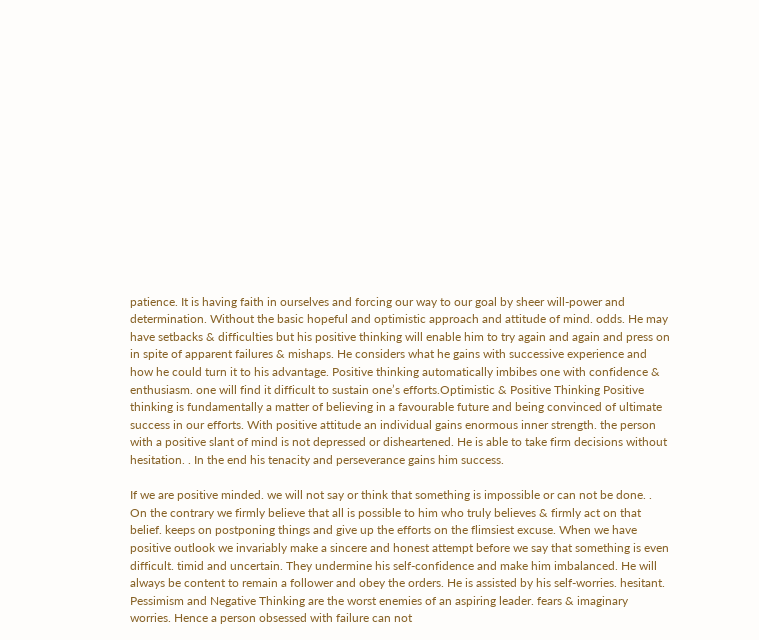patience. It is having faith in ourselves and forcing our way to our goal by sheer will-power and determination. Without the basic hopeful and optimistic approach and attitude of mind. odds. He may have setbacks & difficulties but his positive thinking will enable him to try again and again and press on in spite of apparent failures & mishaps. He considers what he gains with successive experience and how he could turn it to his advantage. Positive thinking automatically imbibes one with confidence & enthusiasm. one will find it difficult to sustain one’s efforts.Optimistic & Positive Thinking Positive thinking is fundamentally a matter of believing in a favourable future and being convinced of ultimate success in our efforts. With positive attitude an individual gains enormous inner strength. the person with a positive slant of mind is not depressed or disheartened. He is able to take firm decisions without hesitation. . In the end his tenacity and perseverance gains him success.

If we are positive minded. we will not say or think that something is impossible or can not be done. . On the contrary we firmly believe that all is possible to him who truly believes & firmly act on that belief. keeps on postponing things and give up the efforts on the flimsiest excuse. When we have positive outlook we invariably make a sincere and honest attempt before we say that something is even difficult. timid and uncertain. They undermine his self-confidence and make him imbalanced. He will always be content to remain a follower and obey the orders. He is assisted by his self-worries. hesitant. Pessimism and Negative Thinking are the worst enemies of an aspiring leader. fears & imaginary worries. Hence a person obsessed with failure can not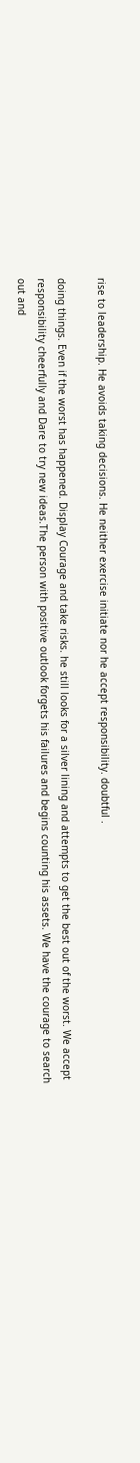rise to leadership. He avoids taking decisions. He neither exercise initiate nor he accept responsibility. doubtful .

doing things. Even if the worst has happened. Display Courage and take risks. he still looks for a silver lining and attempts to get the best out of the worst. We accept responsibility cheerfully and Dare to try new ideas.The person with positive outlook forgets his failures and begins counting his assets. We have the courage to search out and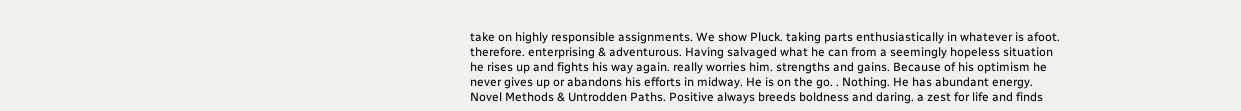take on highly responsible assignments. We show Pluck. taking parts enthusiastically in whatever is afoot. therefore. enterprising & adventurous. Having salvaged what he can from a seemingly hopeless situation he rises up and fights his way again. really worries him. strengths and gains. Because of his optimism he never gives up or abandons his efforts in midway. He is on the go. . Nothing. He has abundant energy. Novel Methods & Untrodden Paths. Positive always breeds boldness and daring. a zest for life and finds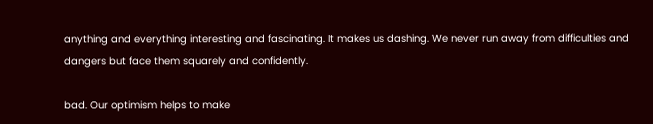anything and everything interesting and fascinating. It makes us dashing. We never run away from difficulties and dangers but face them squarely and confidently.

bad. Our optimism helps to make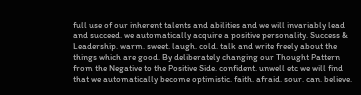full use of our inherent talents and abilities and we will invariably lead and succeed. we automatically acquire a positive personality. Success & Leadership. warm. sweet. laugh. cold. talk and write freely about the things which are good. By deliberately changing our Thought Pattern from the Negative to the Positive Side. confident. unwell etc we will find that we automatically become optimistic. faith. afraid. sour. can. believe.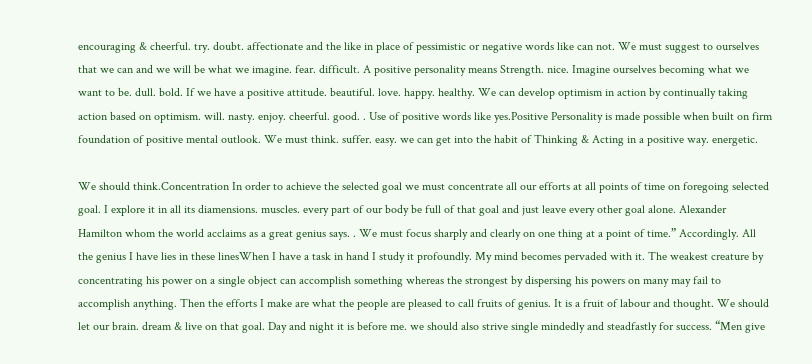encouraging & cheerful. try. doubt. affectionate and the like in place of pessimistic or negative words like can not. We must suggest to ourselves that we can and we will be what we imagine. fear. difficult. A positive personality means Strength. nice. Imagine ourselves becoming what we want to be. dull. bold. If we have a positive attitude. beautiful. love. happy. healthy. We can develop optimism in action by continually taking action based on optimism. will. nasty. enjoy. cheerful. good. . Use of positive words like yes.Positive Personality is made possible when built on firm foundation of positive mental outlook. We must think. suffer. easy. we can get into the habit of Thinking & Acting in a positive way. energetic.

We should think.Concentration In order to achieve the selected goal we must concentrate all our efforts at all points of time on foregoing selected goal. I explore it in all its diamensions. muscles. every part of our body be full of that goal and just leave every other goal alone. Alexander Hamilton whom the world acclaims as a great genius says. . We must focus sharply and clearly on one thing at a point of time.” Accordingly. All the genius I have lies in these linesWhen I have a task in hand I study it profoundly. My mind becomes pervaded with it. The weakest creature by concentrating his power on a single object can accomplish something whereas the strongest by dispersing his powers on many may fail to accomplish anything. Then the efforts I make are what the people are pleased to call fruits of genius. It is a fruit of labour and thought. We should let our brain. dream & live on that goal. Day and night it is before me. we should also strive single mindedly and steadfastly for success. “Men give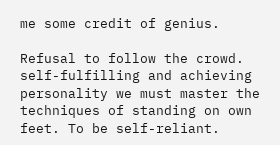me some credit of genius.

Refusal to follow the crowd. self-fulfilling and achieving personality we must master the techniques of standing on own feet. To be self-reliant.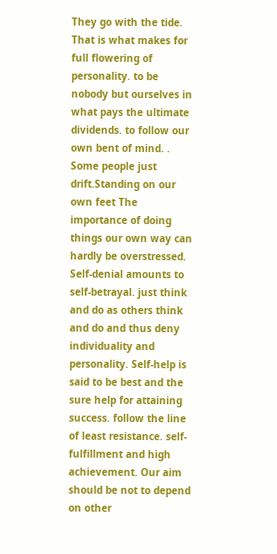They go with the tide. That is what makes for full flowering of personality. to be nobody but ourselves in what pays the ultimate dividends. to follow our own bent of mind. . Some people just drift.Standing on our own feet The importance of doing things our own way can hardly be overstressed. Self-denial amounts to self-betrayal. just think and do as others think and do and thus deny individuality and personality. Self-help is said to be best and the sure help for attaining success. follow the line of least resistance. self-fulfillment and high achievement. Our aim should be not to depend on other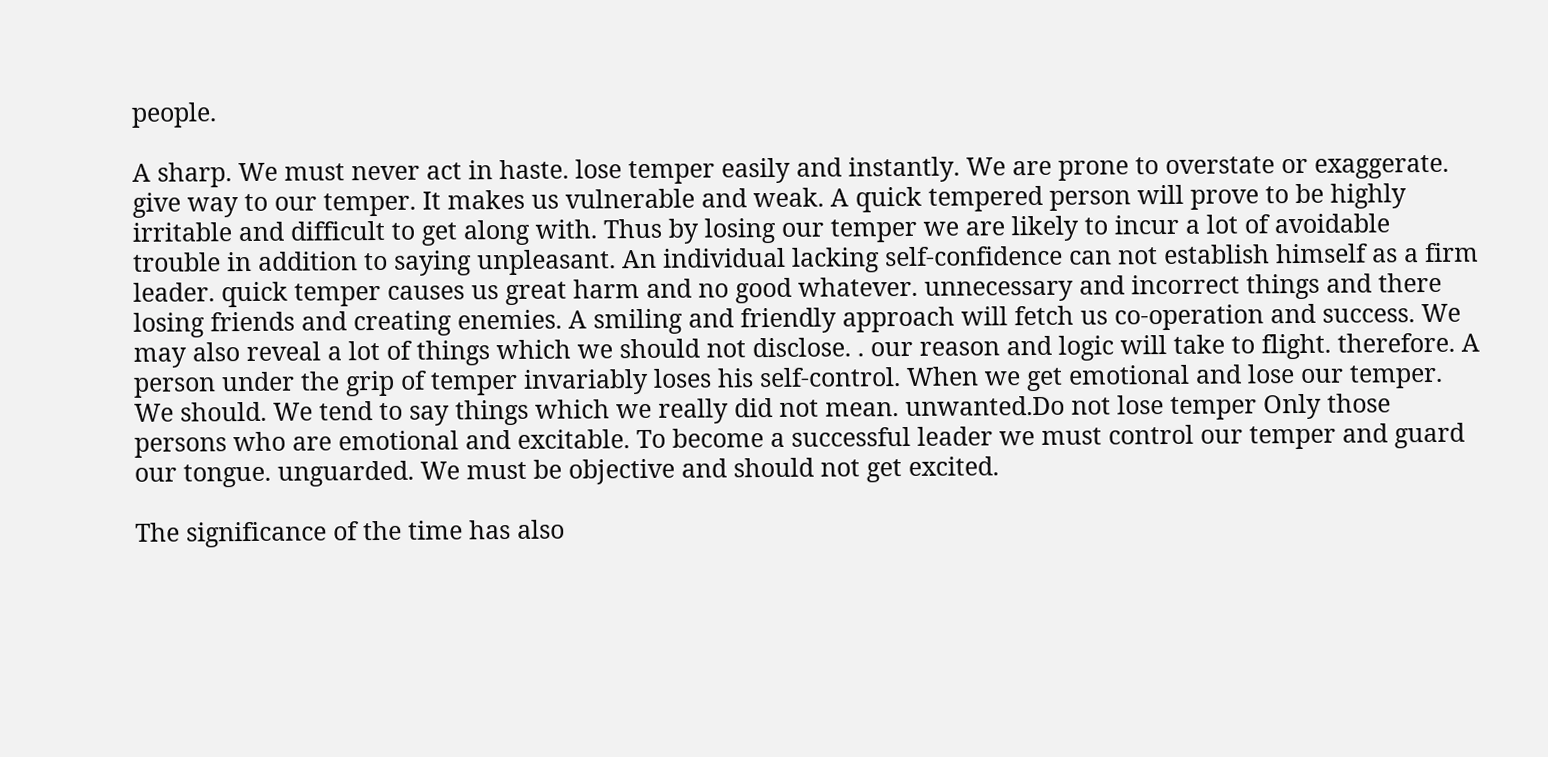people.

A sharp. We must never act in haste. lose temper easily and instantly. We are prone to overstate or exaggerate. give way to our temper. It makes us vulnerable and weak. A quick tempered person will prove to be highly irritable and difficult to get along with. Thus by losing our temper we are likely to incur a lot of avoidable trouble in addition to saying unpleasant. An individual lacking self-confidence can not establish himself as a firm leader. quick temper causes us great harm and no good whatever. unnecessary and incorrect things and there losing friends and creating enemies. A smiling and friendly approach will fetch us co-operation and success. We may also reveal a lot of things which we should not disclose. . our reason and logic will take to flight. therefore. A person under the grip of temper invariably loses his self-control. When we get emotional and lose our temper. We should. We tend to say things which we really did not mean. unwanted.Do not lose temper Only those persons who are emotional and excitable. To become a successful leader we must control our temper and guard our tongue. unguarded. We must be objective and should not get excited.

The significance of the time has also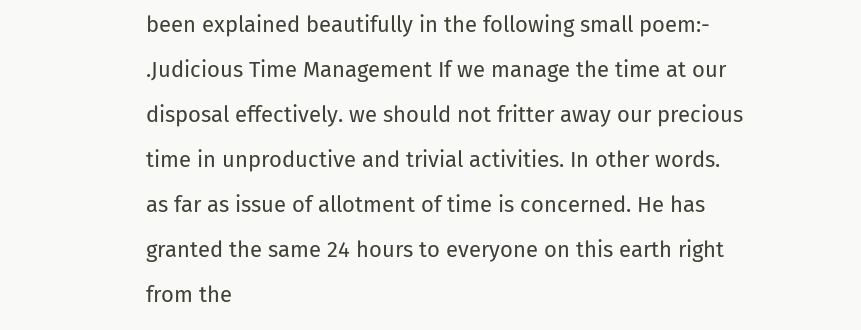been explained beautifully in the following small poem:- .Judicious Time Management If we manage the time at our disposal effectively. we should not fritter away our precious time in unproductive and trivial activities. In other words. as far as issue of allotment of time is concerned. He has granted the same 24 hours to everyone on this earth right from the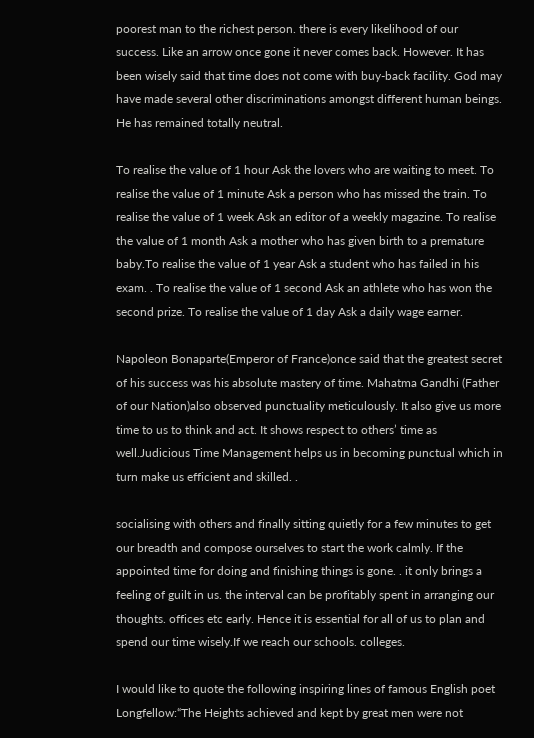poorest man to the richest person. there is every likelihood of our success. Like an arrow once gone it never comes back. However. It has been wisely said that time does not come with buy-back facility. God may have made several other discriminations amongst different human beings. He has remained totally neutral.

To realise the value of 1 hour Ask the lovers who are waiting to meet. To realise the value of 1 minute Ask a person who has missed the train. To realise the value of 1 week Ask an editor of a weekly magazine. To realise the value of 1 month Ask a mother who has given birth to a premature baby.To realise the value of 1 year Ask a student who has failed in his exam. . To realise the value of 1 second Ask an athlete who has won the second prize. To realise the value of 1 day Ask a daily wage earner.

Napoleon Bonaparte(Emperor of France)once said that the greatest secret of his success was his absolute mastery of time. Mahatma Gandhi (Father of our Nation)also observed punctuality meticulously. It also give us more time to us to think and act. It shows respect to others’ time as well.Judicious Time Management helps us in becoming punctual which in turn make us efficient and skilled. .

socialising with others and finally sitting quietly for a few minutes to get our breadth and compose ourselves to start the work calmly. If the appointed time for doing and finishing things is gone. . it only brings a feeling of guilt in us. the interval can be profitably spent in arranging our thoughts. offices etc early. Hence it is essential for all of us to plan and spend our time wisely.If we reach our schools. colleges.

I would like to quote the following inspiring lines of famous English poet Longfellow:“The Heights achieved and kept by great men were not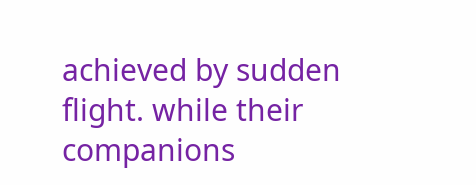achieved by sudden flight. while their companions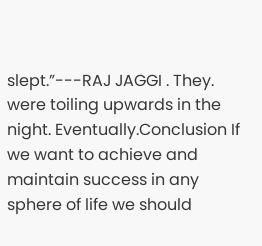slept.”---RAJ JAGGI . They. were toiling upwards in the night. Eventually.Conclusion If we want to achieve and maintain success in any sphere of life we should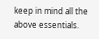keep in mind all the above essentials.